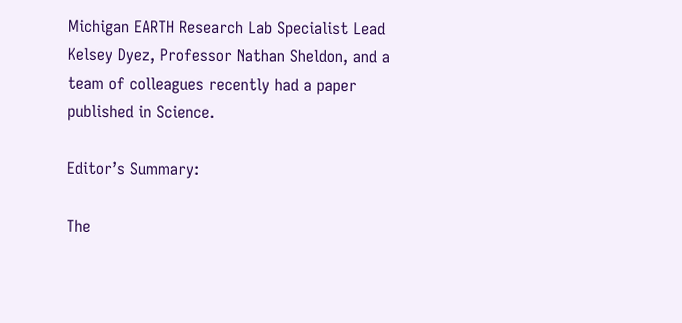Michigan EARTH Research Lab Specialist Lead Kelsey Dyez, Professor Nathan Sheldon, and a team of colleagues recently had a paper published in Science.

Editor’s Summary:

The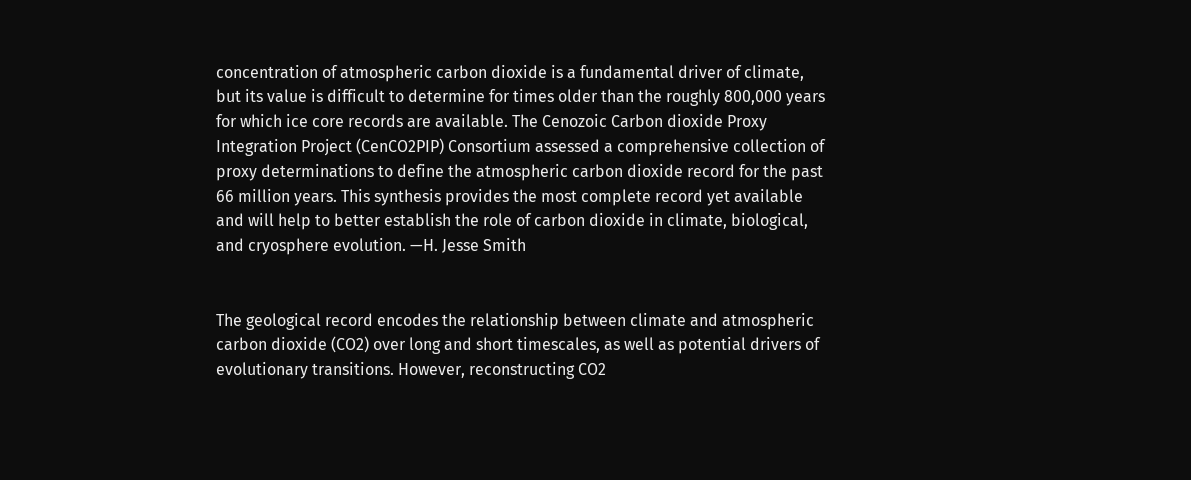concentration of atmospheric carbon dioxide is a fundamental driver of climate, but its value is difficult to determine for times older than the roughly 800,000 years for which ice core records are available. The Cenozoic Carbon dioxide Proxy Integration Project (CenCO2PIP) Consortium assessed a comprehensive collection of proxy determinations to define the atmospheric carbon dioxide record for the past 66 million years. This synthesis provides the most complete record yet available and will help to better establish the role of carbon dioxide in climate, biological, and cryosphere evolution. —H. Jesse Smith


The geological record encodes the relationship between climate and atmospheric carbon dioxide (CO2) over long and short timescales, as well as potential drivers of evolutionary transitions. However, reconstructing CO2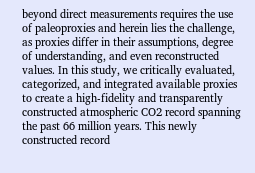beyond direct measurements requires the use of paleoproxies and herein lies the challenge, as proxies differ in their assumptions, degree of understanding, and even reconstructed values. In this study, we critically evaluated, categorized, and integrated available proxies to create a high-fidelity and transparently constructed atmospheric CO2 record spanning the past 66 million years. This newly constructed record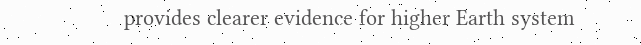provides clearer evidence for higher Earth system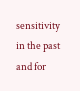sensitivity in the past and for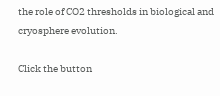the role of CO2 thresholds in biological and cryosphere evolution.

Click the button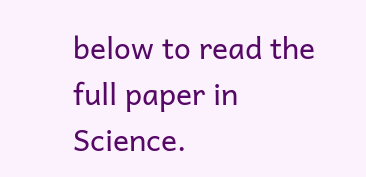below to read the full paper in Science.